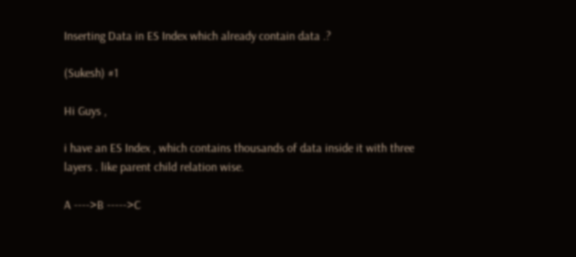Inserting Data in ES Index which already contain data .?

(Sukesh) #1

Hi Guys ,

i have an ES Index , which contains thousands of data inside it with three layers . like parent child relation wise.

A ---->B ----->C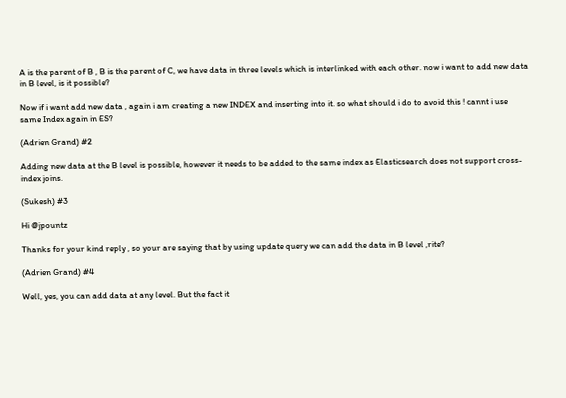A is the parent of B , B is the parent of C, we have data in three levels which is interlinked with each other. now i want to add new data in B level, is it possible?

Now if i want add new data , again i am creating a new INDEX and inserting into it. so what should i do to avoid this ! cannt i use same Index again in ES?

(Adrien Grand) #2

Adding new data at the B level is possible, however it needs to be added to the same index as Elasticsearch does not support cross-index joins.

(Sukesh) #3

Hi @jpountz

Thanks for your kind reply , so your are saying that by using update query we can add the data in B level ,rite?

(Adrien Grand) #4

Well, yes, you can add data at any level. But the fact it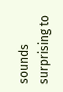sounds surprising to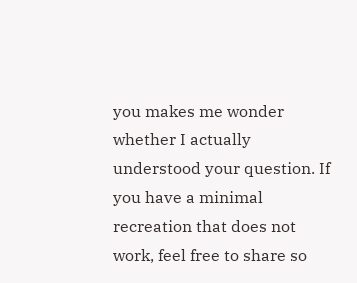you makes me wonder whether I actually understood your question. If you have a minimal recreation that does not work, feel free to share so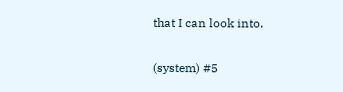that I can look into.

(system) #5